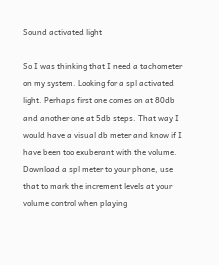Sound activated light

So I was thinking that I need a tachometer on my system. Looking for a spl activated light. Perhaps first one comes on at 80db and another one at 5db steps. That way I would have a visual db meter and know if I have been too exuberant with the volume.
Download a spl meter to your phone, use that to mark the increment levels at your volume control when playing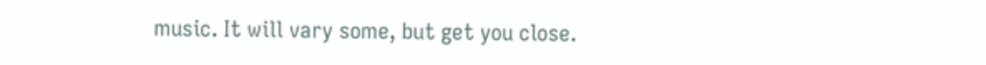music. It will vary some, but get you close.